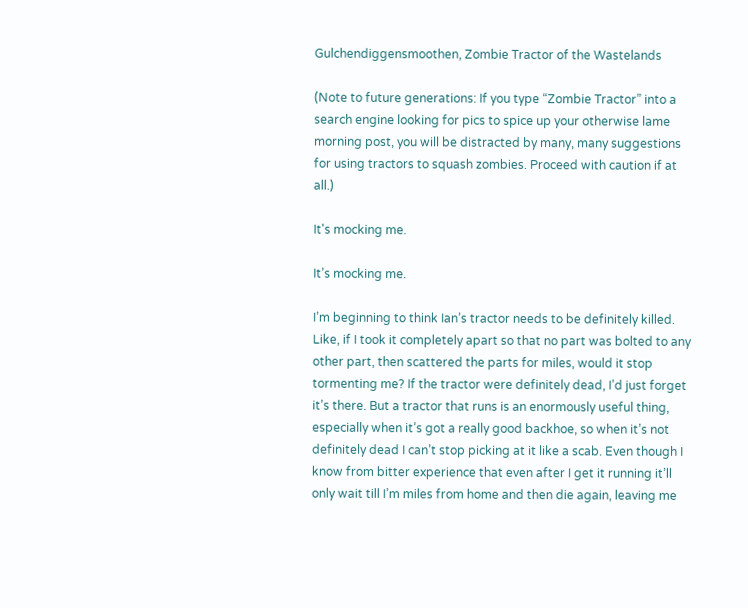Gulchendiggensmoothen, Zombie Tractor of the Wastelands

(Note to future generations: If you type “Zombie Tractor” into a search engine looking for pics to spice up your otherwise lame morning post, you will be distracted by many, many suggestions for using tractors to squash zombies. Proceed with caution if at all.)

It's mocking me.

It’s mocking me.

I’m beginning to think Ian’s tractor needs to be definitely killed. Like, if I took it completely apart so that no part was bolted to any other part, then scattered the parts for miles, would it stop tormenting me? If the tractor were definitely dead, I’d just forget it’s there. But a tractor that runs is an enormously useful thing, especially when it’s got a really good backhoe, so when it’s not definitely dead I can’t stop picking at it like a scab. Even though I know from bitter experience that even after I get it running it’ll only wait till I’m miles from home and then die again, leaving me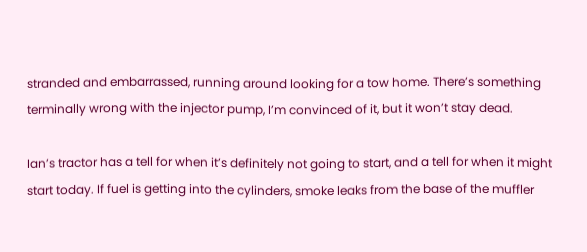stranded and embarrassed, running around looking for a tow home. There’s something terminally wrong with the injector pump, I’m convinced of it, but it won’t stay dead.

Ian’s tractor has a tell for when it’s definitely not going to start, and a tell for when it might start today. If fuel is getting into the cylinders, smoke leaks from the base of the muffler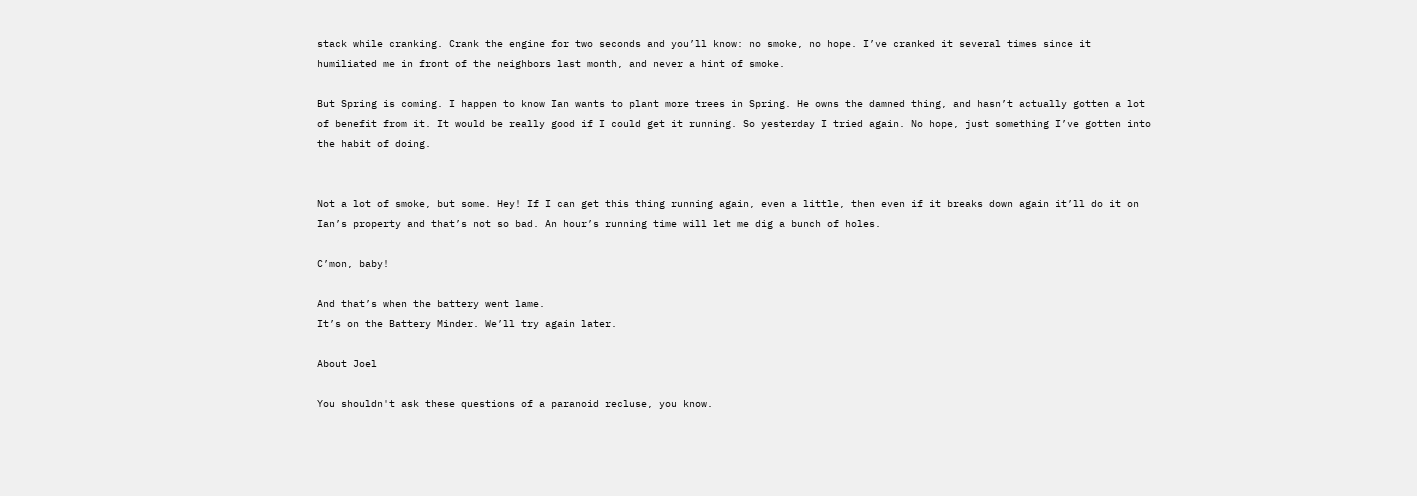stack while cranking. Crank the engine for two seconds and you’ll know: no smoke, no hope. I’ve cranked it several times since it humiliated me in front of the neighbors last month, and never a hint of smoke.

But Spring is coming. I happen to know Ian wants to plant more trees in Spring. He owns the damned thing, and hasn’t actually gotten a lot of benefit from it. It would be really good if I could get it running. So yesterday I tried again. No hope, just something I’ve gotten into the habit of doing.


Not a lot of smoke, but some. Hey! If I can get this thing running again, even a little, then even if it breaks down again it’ll do it on Ian’s property and that’s not so bad. An hour’s running time will let me dig a bunch of holes.

C’mon, baby!

And that’s when the battery went lame.
It’s on the Battery Minder. We’ll try again later.

About Joel

You shouldn't ask these questions of a paranoid recluse, you know.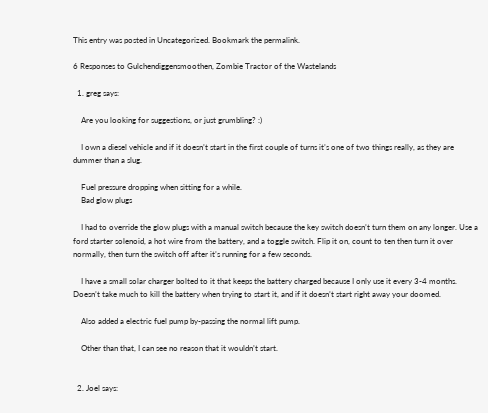This entry was posted in Uncategorized. Bookmark the permalink.

6 Responses to Gulchendiggensmoothen, Zombie Tractor of the Wastelands

  1. greg says:

    Are you looking for suggestions, or just grumbling? :)

    I own a diesel vehicle and if it doesn’t start in the first couple of turns it’s one of two things really, as they are dummer than a slug.

    Fuel pressure dropping when sitting for a while.
    Bad glow plugs

    I had to override the glow plugs with a manual switch because the key switch doesn’t turn them on any longer. Use a ford starter solenoid, a hot wire from the battery, and a toggle switch. Flip it on, count to ten then turn it over normally, then turn the switch off after it’s running for a few seconds.

    I have a small solar charger bolted to it that keeps the battery charged because I only use it every 3-4 months. Doesn’t take much to kill the battery when trying to start it, and if it doesn’t start right away your doomed.

    Also added a electric fuel pump by-passing the normal lift pump.

    Other than that, I can see no reason that it wouldn’t start.


  2. Joel says: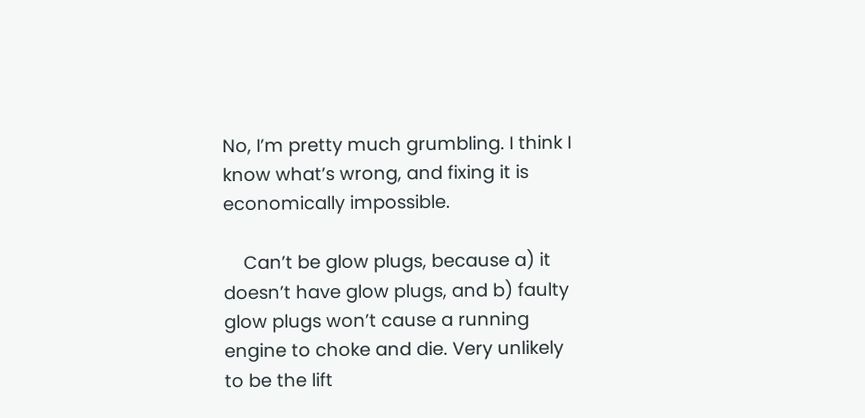No, I’m pretty much grumbling. I think I know what’s wrong, and fixing it is economically impossible.

    Can’t be glow plugs, because a) it doesn’t have glow plugs, and b) faulty glow plugs won’t cause a running engine to choke and die. Very unlikely to be the lift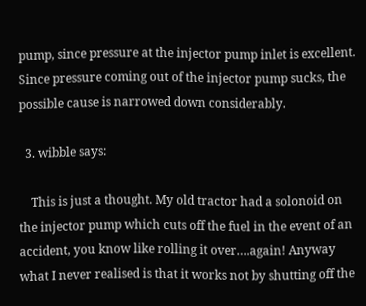pump, since pressure at the injector pump inlet is excellent. Since pressure coming out of the injector pump sucks, the possible cause is narrowed down considerably.

  3. wibble says:

    This is just a thought. My old tractor had a solonoid on the injector pump which cuts off the fuel in the event of an accident, you know like rolling it over….again! Anyway what I never realised is that it works not by shutting off the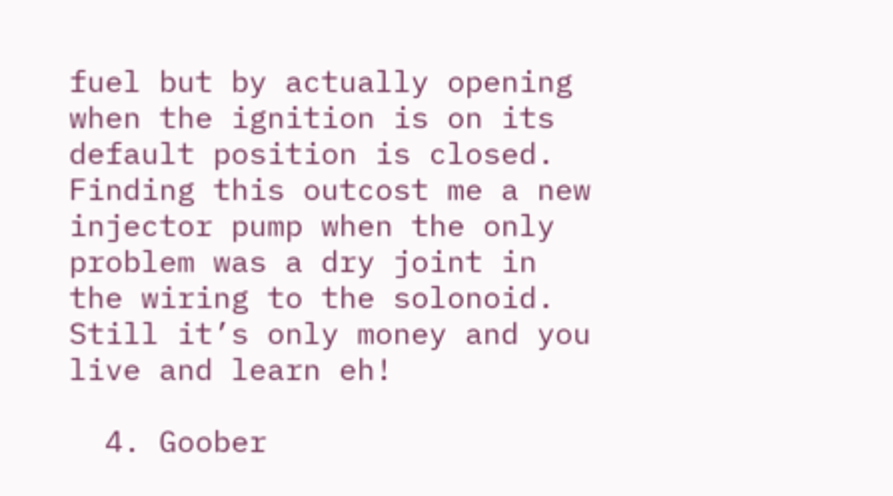fuel but by actually opening when the ignition is on its default position is closed. Finding this outcost me a new injector pump when the only problem was a dry joint in the wiring to the solonoid. Still it’s only money and you live and learn eh!

  4. Goober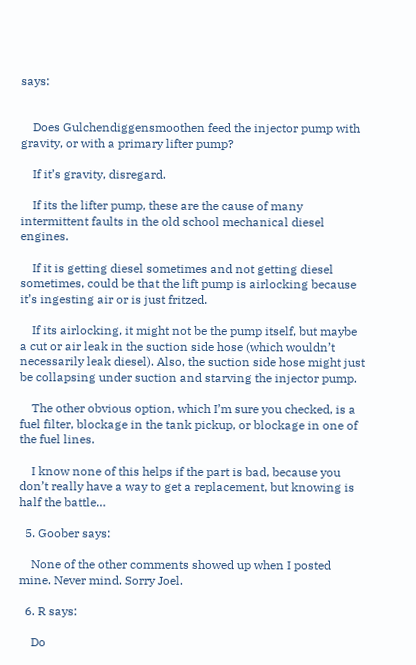says:


    Does Gulchendiggensmoothen feed the injector pump with gravity, or with a primary lifter pump?

    If it’s gravity, disregard.

    If its the lifter pump, these are the cause of many intermittent faults in the old school mechanical diesel engines.

    If it is getting diesel sometimes and not getting diesel sometimes, could be that the lift pump is airlocking because it’s ingesting air or is just fritzed.

    If its airlocking, it might not be the pump itself, but maybe a cut or air leak in the suction side hose (which wouldn’t necessarily leak diesel). Also, the suction side hose might just be collapsing under suction and starving the injector pump.

    The other obvious option, which I’m sure you checked, is a fuel filter, blockage in the tank pickup, or blockage in one of the fuel lines.

    I know none of this helps if the part is bad, because you don’t really have a way to get a replacement, but knowing is half the battle…

  5. Goober says:

    None of the other comments showed up when I posted mine. Never mind. Sorry Joel.

  6. R says:

    Do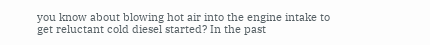you know about blowing hot air into the engine intake to get reluctant cold diesel started? In the past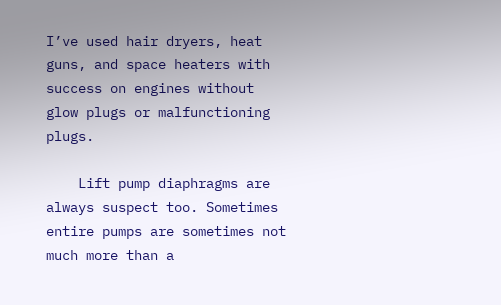I’ve used hair dryers, heat guns, and space heaters with success on engines without glow plugs or malfunctioning plugs.

    Lift pump diaphragms are always suspect too. Sometimes entire pumps are sometimes not much more than a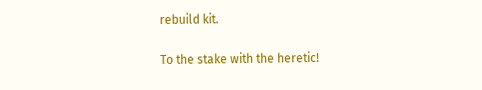rebuild kit.

To the stake with the heretic!